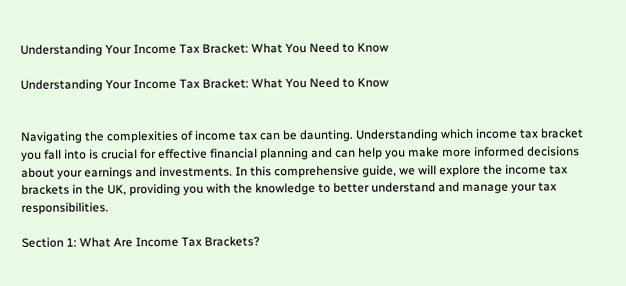Understanding Your Income Tax Bracket: What You Need to Know

Understanding Your Income Tax Bracket: What You Need to Know


Navigating the complexities of income tax can be daunting. Understanding which income tax bracket you fall into is crucial for effective financial planning and can help you make more informed decisions about your earnings and investments. In this comprehensive guide, we will explore the income tax brackets in the UK, providing you with the knowledge to better understand and manage your tax responsibilities.

Section 1: What Are Income Tax Brackets?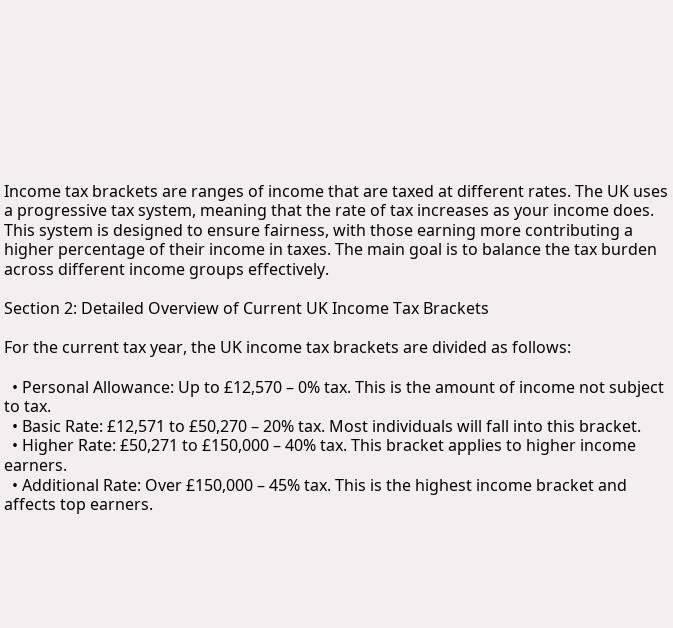Income tax brackets are ranges of income that are taxed at different rates. The UK uses a progressive tax system, meaning that the rate of tax increases as your income does. This system is designed to ensure fairness, with those earning more contributing a higher percentage of their income in taxes. The main goal is to balance the tax burden across different income groups effectively.

Section 2: Detailed Overview of Current UK Income Tax Brackets

For the current tax year, the UK income tax brackets are divided as follows:

  • Personal Allowance: Up to £12,570 – 0% tax. This is the amount of income not subject to tax.
  • Basic Rate: £12,571 to £50,270 – 20% tax. Most individuals will fall into this bracket.
  • Higher Rate: £50,271 to £150,000 – 40% tax. This bracket applies to higher income earners.
  • Additional Rate: Over £150,000 – 45% tax. This is the highest income bracket and affects top earners.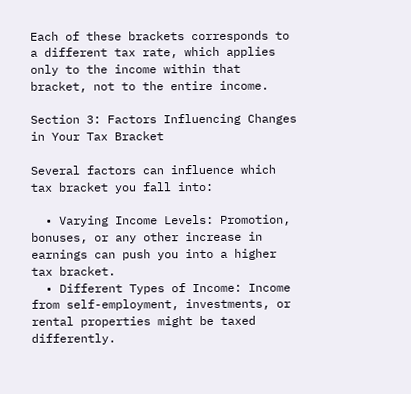Each of these brackets corresponds to a different tax rate, which applies only to the income within that bracket, not to the entire income.

Section 3: Factors Influencing Changes in Your Tax Bracket

Several factors can influence which tax bracket you fall into:

  • Varying Income Levels: Promotion, bonuses, or any other increase in earnings can push you into a higher tax bracket.
  • Different Types of Income: Income from self-employment, investments, or rental properties might be taxed differently.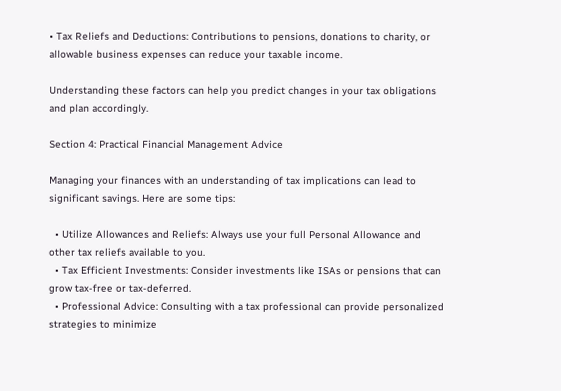• Tax Reliefs and Deductions: Contributions to pensions, donations to charity, or allowable business expenses can reduce your taxable income.

Understanding these factors can help you predict changes in your tax obligations and plan accordingly.

Section 4: Practical Financial Management Advice

Managing your finances with an understanding of tax implications can lead to significant savings. Here are some tips:

  • Utilize Allowances and Reliefs: Always use your full Personal Allowance and other tax reliefs available to you.
  • Tax Efficient Investments: Consider investments like ISAs or pensions that can grow tax-free or tax-deferred.
  • Professional Advice: Consulting with a tax professional can provide personalized strategies to minimize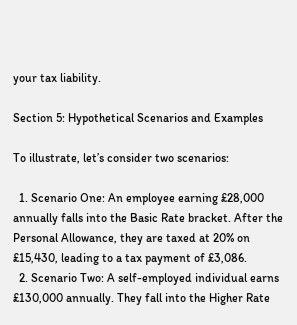your tax liability.

Section 5: Hypothetical Scenarios and Examples

To illustrate, let’s consider two scenarios:

  1. Scenario One: An employee earning £28,000 annually falls into the Basic Rate bracket. After the Personal Allowance, they are taxed at 20% on £15,430, leading to a tax payment of £3,086.
  2. Scenario Two: A self-employed individual earns £130,000 annually. They fall into the Higher Rate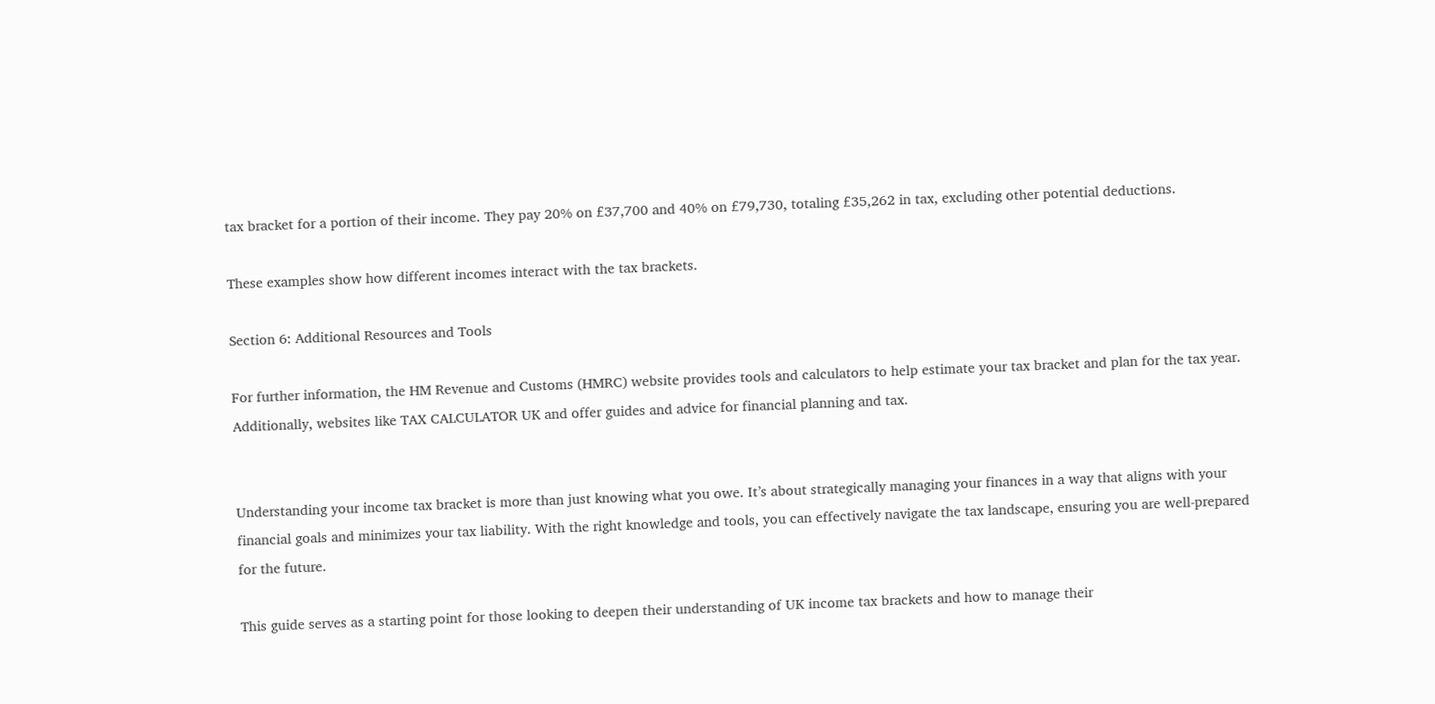tax bracket for a portion of their income. They pay 20% on £37,700 and 40% on £79,730, totaling £35,262 in tax, excluding other potential deductions.

These examples show how different incomes interact with the tax brackets.

Section 6: Additional Resources and Tools

For further information, the HM Revenue and Customs (HMRC) website provides tools and calculators to help estimate your tax bracket and plan for the tax year. Additionally, websites like TAX CALCULATOR UK and offer guides and advice for financial planning and tax.


Understanding your income tax bracket is more than just knowing what you owe. It’s about strategically managing your finances in a way that aligns with your financial goals and minimizes your tax liability. With the right knowledge and tools, you can effectively navigate the tax landscape, ensuring you are well-prepared for the future.

This guide serves as a starting point for those looking to deepen their understanding of UK income tax brackets and how to manage their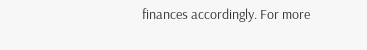finances accordingly. For more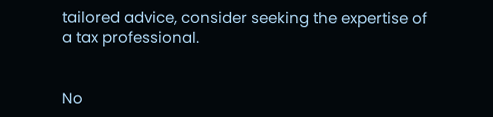tailored advice, consider seeking the expertise of a tax professional.


No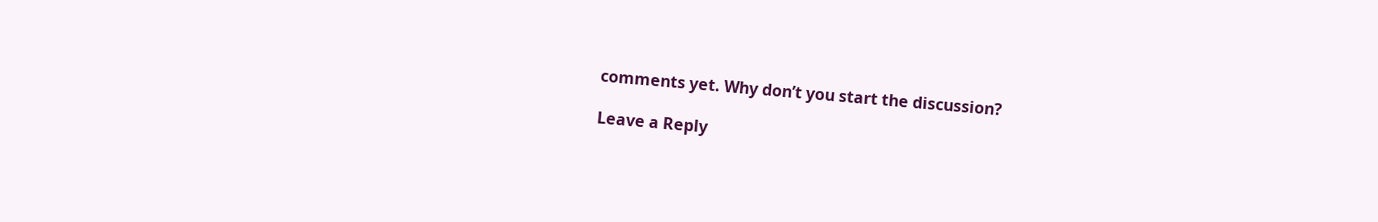comments yet. Why don’t you start the discussion?

Leave a Reply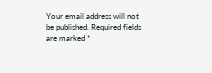Your email address will not be published. Required fields are marked *